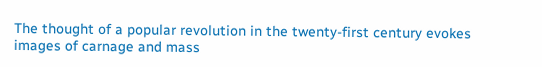The thought of a popular revolution in the twenty-first century evokes images of carnage and mass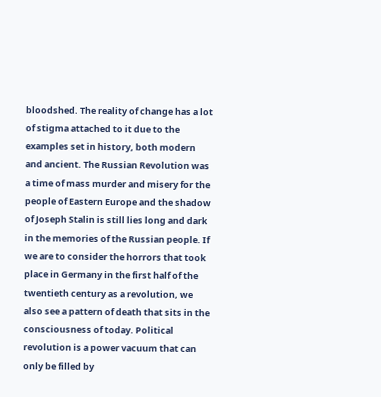bloodshed. The reality of change has a lot of stigma attached to it due to the examples set in history, both modern and ancient. The Russian Revolution was a time of mass murder and misery for the people of Eastern Europe and the shadow of Joseph Stalin is still lies long and dark in the memories of the Russian people. If we are to consider the horrors that took place in Germany in the first half of the twentieth century as a revolution, we also see a pattern of death that sits in the consciousness of today. Political revolution is a power vacuum that can only be filled by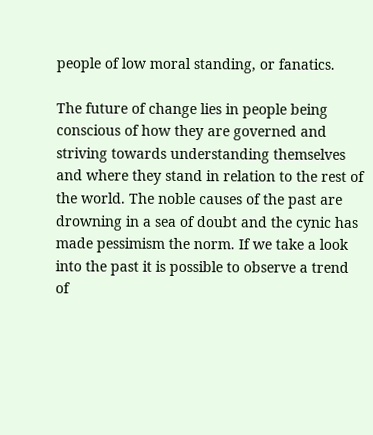people of low moral standing, or fanatics.

The future of change lies in people being conscious of how they are governed and striving towards understanding themselves and where they stand in relation to the rest of the world. The noble causes of the past are drowning in a sea of doubt and the cynic has made pessimism the norm. If we take a look into the past it is possible to observe a trend of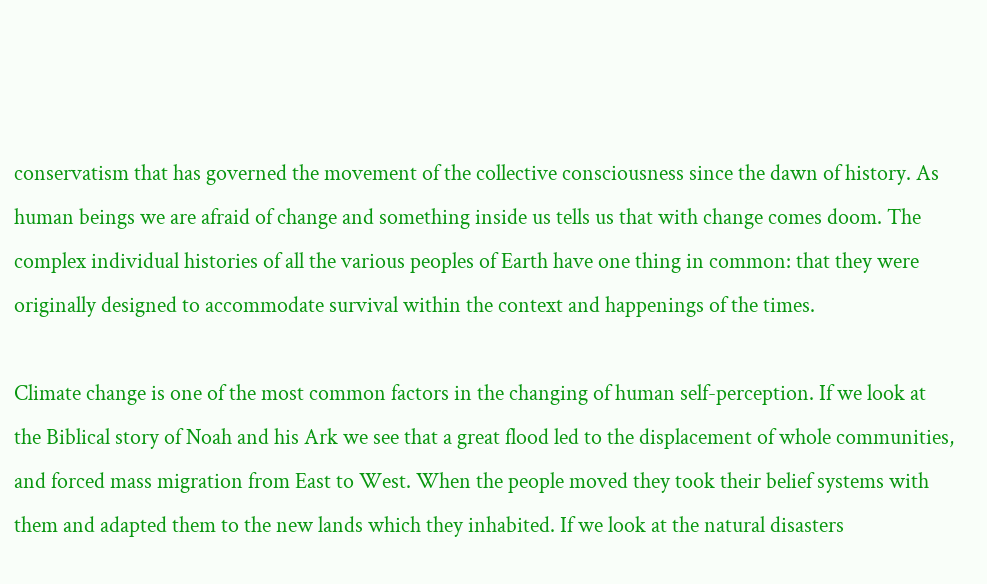conservatism that has governed the movement of the collective consciousness since the dawn of history. As human beings we are afraid of change and something inside us tells us that with change comes doom. The complex individual histories of all the various peoples of Earth have one thing in common: that they were originally designed to accommodate survival within the context and happenings of the times.

Climate change is one of the most common factors in the changing of human self-perception. If we look at the Biblical story of Noah and his Ark we see that a great flood led to the displacement of whole communities, and forced mass migration from East to West. When the people moved they took their belief systems with them and adapted them to the new lands which they inhabited. If we look at the natural disasters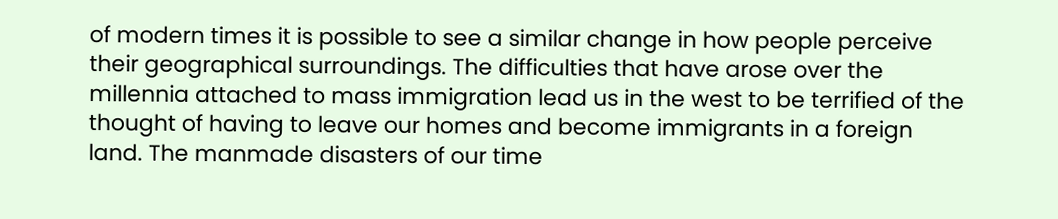of modern times it is possible to see a similar change in how people perceive their geographical surroundings. The difficulties that have arose over the millennia attached to mass immigration lead us in the west to be terrified of the thought of having to leave our homes and become immigrants in a foreign land. The manmade disasters of our time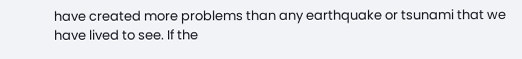have created more problems than any earthquake or tsunami that we have lived to see. If the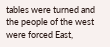tables were turned and the people of the west were forced East,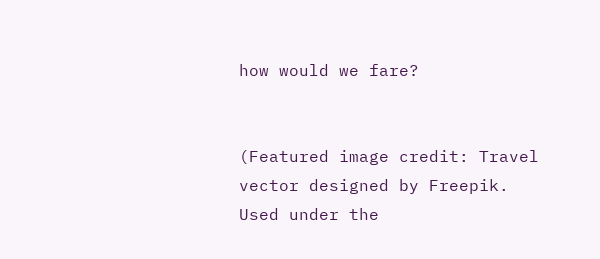how would we fare?


(Featured image credit: Travel vector designed by Freepik. Used under the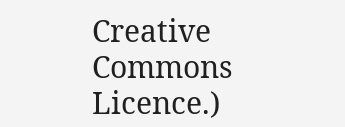Creative Commons Licence.)